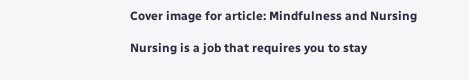Cover image for article: Mindfulness and Nursing

Nursing is a job that requires you to stay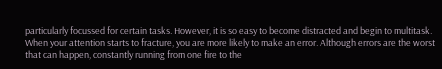particularly focussed for certain tasks. However, it is so easy to become distracted and begin to multitask. When your attention starts to fracture, you are more likely to make an error. Although errors are the worst that can happen, constantly running from one fire to the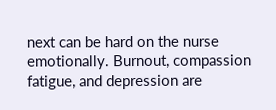next can be hard on the nurse emotionally. Burnout, compassion fatigue, and depression are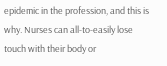epidemic in the profession, and this is why. Nurses can all-to-easily lose touch with their body or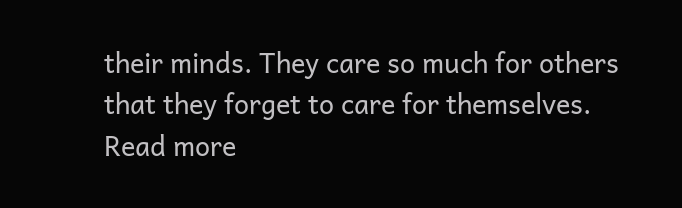their minds. They care so much for others that they forget to care for themselves. Read more